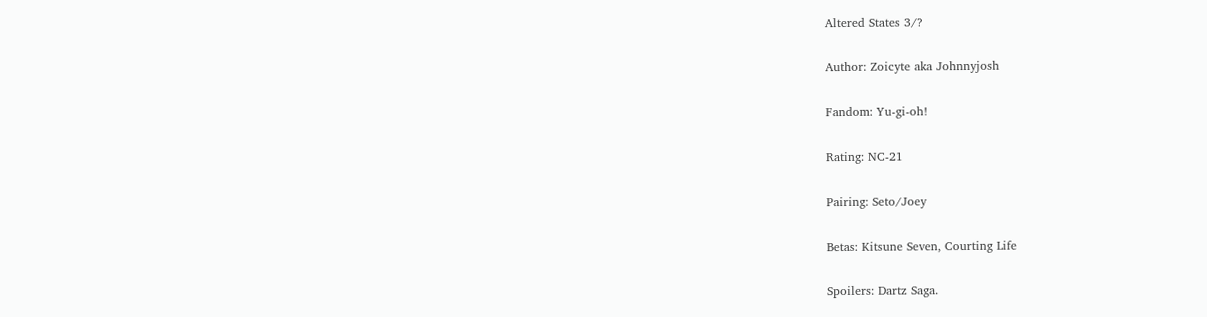Altered States 3/?

Author: Zoicyte aka Johnnyjosh

Fandom: Yu-gi-oh!

Rating: NC-21

Pairing: Seto/Joey

Betas: Kitsune Seven, Courting Life

Spoilers: Dartz Saga.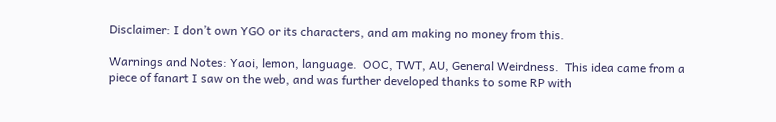Disclaimer: I don’t own YGO or its characters, and am making no money from this.

Warnings and Notes: Yaoi, lemon, language.  OOC, TWT, AU, General Weirdness.  This idea came from a piece of fanart I saw on the web, and was further developed thanks to some RP with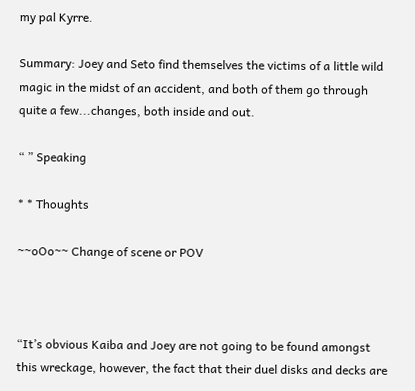my pal Kyrre.

Summary: Joey and Seto find themselves the victims of a little wild magic in the midst of an accident, and both of them go through quite a few...changes, both inside and out.

“ ” Speaking

* * Thoughts

~~oOo~~ Change of scene or POV



“It’s obvious Kaiba and Joey are not going to be found amongst this wreckage, however, the fact that their duel disks and decks are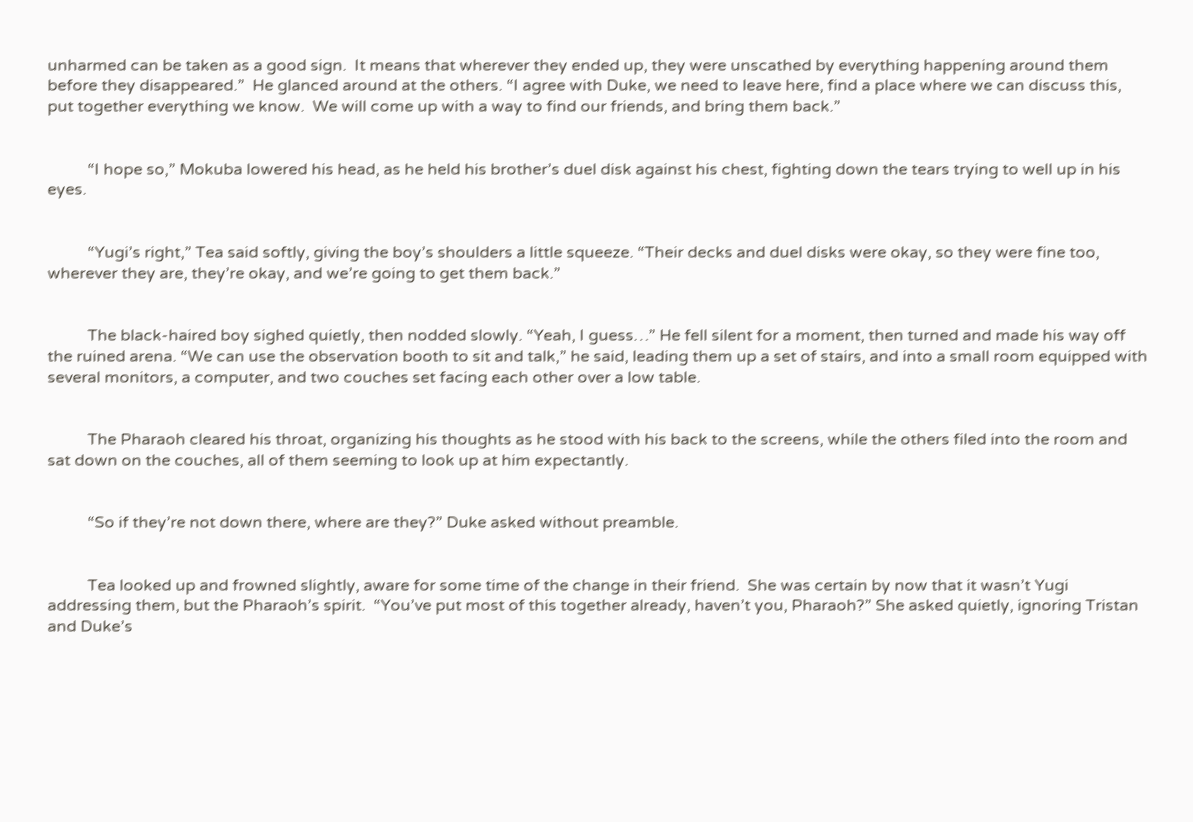unharmed can be taken as a good sign.  It means that wherever they ended up, they were unscathed by everything happening around them before they disappeared.”  He glanced around at the others. “I agree with Duke, we need to leave here, find a place where we can discuss this, put together everything we know.  We will come up with a way to find our friends, and bring them back.”


          “I hope so,” Mokuba lowered his head, as he held his brother’s duel disk against his chest, fighting down the tears trying to well up in his eyes.


          “Yugi’s right,” Tea said softly, giving the boy’s shoulders a little squeeze. “Their decks and duel disks were okay, so they were fine too, wherever they are, they’re okay, and we’re going to get them back.”


          The black-haired boy sighed quietly, then nodded slowly. “Yeah, I guess…” He fell silent for a moment, then turned and made his way off the ruined arena. “We can use the observation booth to sit and talk,” he said, leading them up a set of stairs, and into a small room equipped with several monitors, a computer, and two couches set facing each other over a low table.


          The Pharaoh cleared his throat, organizing his thoughts as he stood with his back to the screens, while the others filed into the room and sat down on the couches, all of them seeming to look up at him expectantly.


          “So if they’re not down there, where are they?” Duke asked without preamble.


          Tea looked up and frowned slightly, aware for some time of the change in their friend.  She was certain by now that it wasn’t Yugi addressing them, but the Pharaoh’s spirit.  “You’ve put most of this together already, haven’t you, Pharaoh?” She asked quietly, ignoring Tristan and Duke’s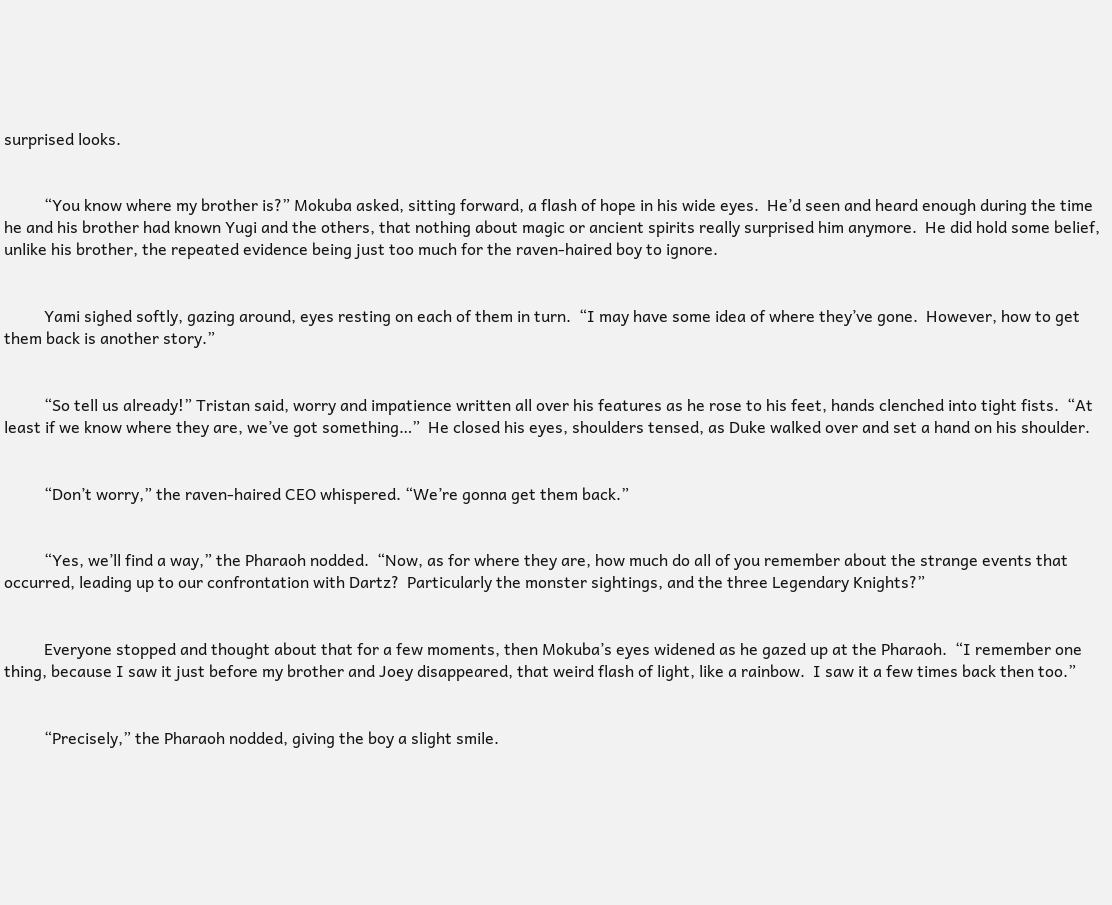surprised looks.


          “You know where my brother is?” Mokuba asked, sitting forward, a flash of hope in his wide eyes.  He’d seen and heard enough during the time he and his brother had known Yugi and the others, that nothing about magic or ancient spirits really surprised him anymore.  He did hold some belief, unlike his brother, the repeated evidence being just too much for the raven-haired boy to ignore.


          Yami sighed softly, gazing around, eyes resting on each of them in turn.  “I may have some idea of where they’ve gone.  However, how to get them back is another story.”


          “So tell us already!” Tristan said, worry and impatience written all over his features as he rose to his feet, hands clenched into tight fists.  “At least if we know where they are, we’ve got something…”  He closed his eyes, shoulders tensed, as Duke walked over and set a hand on his shoulder.


          “Don’t worry,” the raven-haired CEO whispered. “We’re gonna get them back.”


          “Yes, we’ll find a way,” the Pharaoh nodded.  “Now, as for where they are, how much do all of you remember about the strange events that occurred, leading up to our confrontation with Dartz?  Particularly the monster sightings, and the three Legendary Knights?”


          Everyone stopped and thought about that for a few moments, then Mokuba’s eyes widened as he gazed up at the Pharaoh.  “I remember one thing, because I saw it just before my brother and Joey disappeared, that weird flash of light, like a rainbow.  I saw it a few times back then too.”


          “Precisely,” the Pharaoh nodded, giving the boy a slight smile.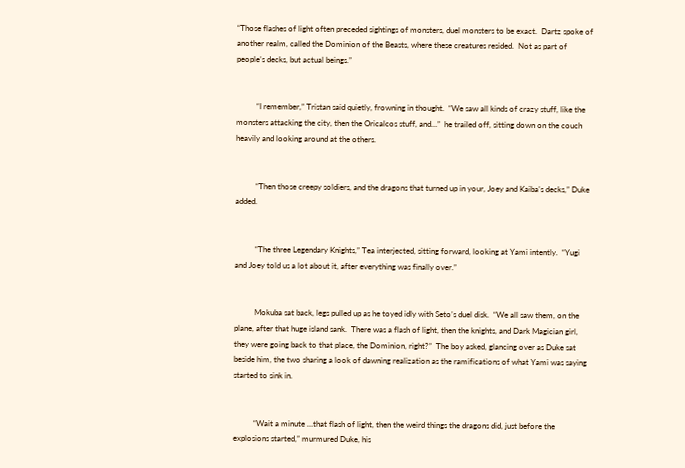“Those flashes of light often preceded sightings of monsters, duel monsters to be exact.  Dartz spoke of another realm, called the Dominion of the Beasts, where these creatures resided.  Not as part of people’s decks, but actual beings.”


          “I remember,” Tristan said quietly, frowning in thought.  “We saw all kinds of crazy stuff, like the monsters attacking the city, then the Oricalcos stuff, and…”  he trailed off, sitting down on the couch heavily and looking around at the others.


          “Then those creepy soldiers, and the dragons that turned up in your, Joey and Kaiba’s decks,” Duke added.


          “The three Legendary Knights,” Tea interjected, sitting forward, looking at Yami intently.  “Yugi and Joey told us a lot about it, after everything was finally over.”


          Mokuba sat back, legs pulled up as he toyed idly with Seto’s duel disk.  “We all saw them, on the plane, after that huge island sank.  There was a flash of light, then the knights, and Dark Magician girl, they were going back to that place, the Dominion, right?”  The boy asked, glancing over as Duke sat beside him, the two sharing a look of dawning realization as the ramifications of what Yami was saying started to sink in.


          “Wait a minute …that flash of light, then the weird things the dragons did, just before the explosions started,” murmured Duke, his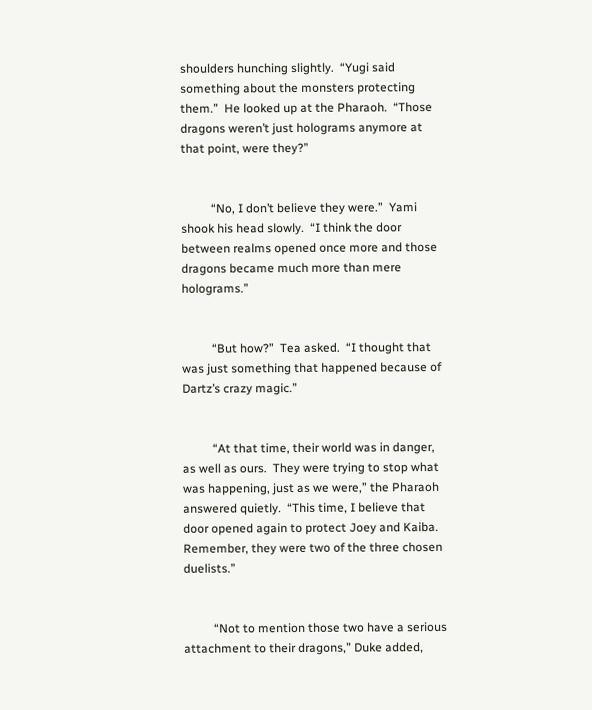shoulders hunching slightly.  “Yugi said something about the monsters protecting them.”  He looked up at the Pharaoh.  “Those dragons weren’t just holograms anymore at that point, were they?”


          “No, I don’t believe they were.”  Yami shook his head slowly.  “I think the door between realms opened once more and those dragons became much more than mere holograms.”


          “But how?”  Tea asked.  “I thought that was just something that happened because of Dartz’s crazy magic.”


          “At that time, their world was in danger, as well as ours.  They were trying to stop what was happening, just as we were,” the Pharaoh answered quietly.  “This time, I believe that door opened again to protect Joey and Kaiba.  Remember, they were two of the three chosen duelists.”


          “Not to mention those two have a serious attachment to their dragons,” Duke added,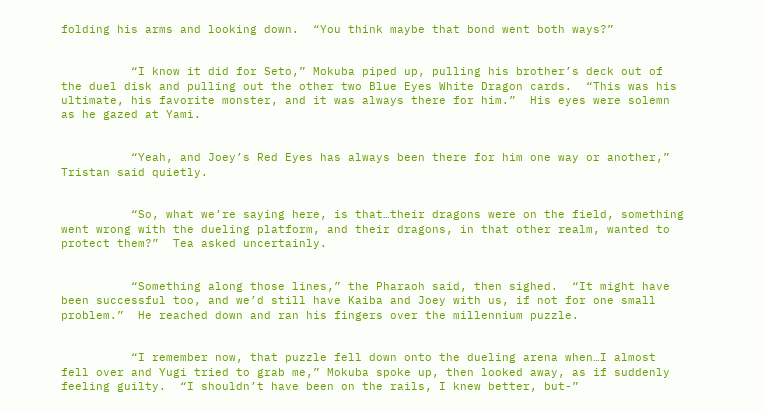folding his arms and looking down.  “You think maybe that bond went both ways?”


          “I know it did for Seto,” Mokuba piped up, pulling his brother’s deck out of the duel disk and pulling out the other two Blue Eyes White Dragon cards.  “This was his ultimate, his favorite monster, and it was always there for him.”  His eyes were solemn as he gazed at Yami.


          “Yeah, and Joey’s Red Eyes has always been there for him one way or another,” Tristan said quietly.


          “So, what we’re saying here, is that…their dragons were on the field, something went wrong with the dueling platform, and their dragons, in that other realm, wanted to protect them?”  Tea asked uncertainly.


          “Something along those lines,” the Pharaoh said, then sighed.  “It might have been successful too, and we’d still have Kaiba and Joey with us, if not for one small problem.”  He reached down and ran his fingers over the millennium puzzle.


          “I remember now, that puzzle fell down onto the dueling arena when…I almost fell over and Yugi tried to grab me,” Mokuba spoke up, then looked away, as if suddenly feeling guilty.  “I shouldn’t have been on the rails, I knew better, but-”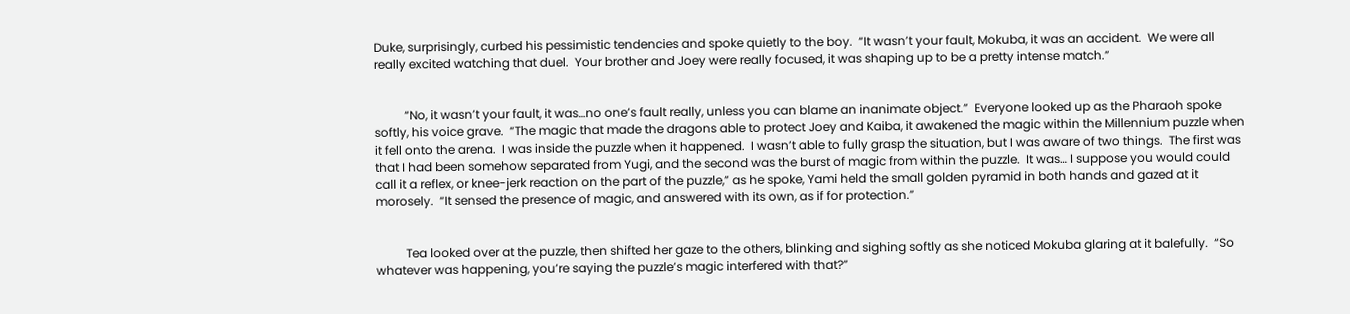Duke, surprisingly, curbed his pessimistic tendencies and spoke quietly to the boy.  “It wasn’t your fault, Mokuba, it was an accident.  We were all really excited watching that duel.  Your brother and Joey were really focused, it was shaping up to be a pretty intense match.”


          “No, it wasn’t your fault, it was…no one’s fault really, unless you can blame an inanimate object.”  Everyone looked up as the Pharaoh spoke softly, his voice grave.  “The magic that made the dragons able to protect Joey and Kaiba, it awakened the magic within the Millennium puzzle when it fell onto the arena.  I was inside the puzzle when it happened.  I wasn’t able to fully grasp the situation, but I was aware of two things.  The first was that I had been somehow separated from Yugi, and the second was the burst of magic from within the puzzle.  It was… I suppose you would could call it a reflex, or knee-jerk reaction on the part of the puzzle,” as he spoke, Yami held the small golden pyramid in both hands and gazed at it morosely.  “It sensed the presence of magic, and answered with its own, as if for protection.”


          Tea looked over at the puzzle, then shifted her gaze to the others, blinking and sighing softly as she noticed Mokuba glaring at it balefully.  “So whatever was happening, you’re saying the puzzle’s magic interfered with that?”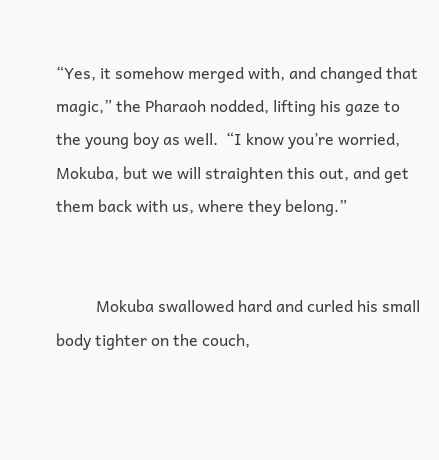“Yes, it somehow merged with, and changed that magic,” the Pharaoh nodded, lifting his gaze to the young boy as well.  “I know you’re worried, Mokuba, but we will straighten this out, and get them back with us, where they belong.”


          Mokuba swallowed hard and curled his small body tighter on the couch,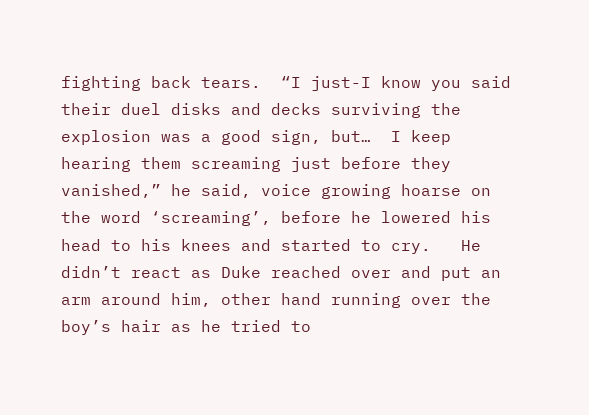fighting back tears.  “I just-I know you said their duel disks and decks surviving the explosion was a good sign, but…  I keep hearing them screaming just before they vanished,” he said, voice growing hoarse on the word ‘screaming’, before he lowered his head to his knees and started to cry.   He didn’t react as Duke reached over and put an arm around him, other hand running over the boy’s hair as he tried to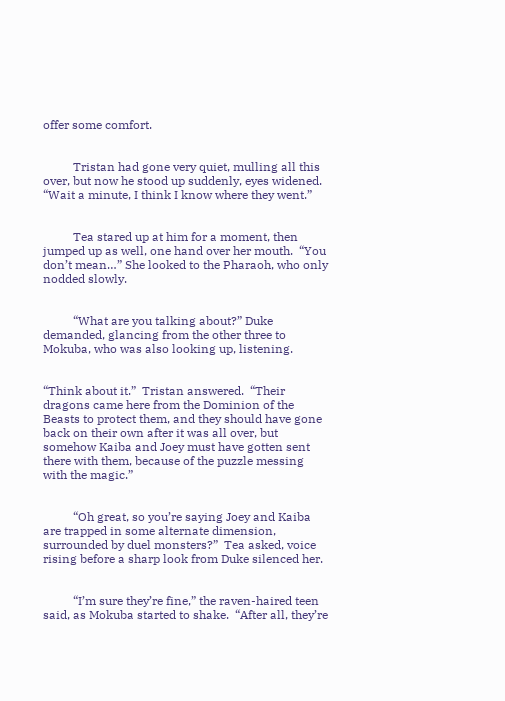offer some comfort.


          Tristan had gone very quiet, mulling all this over, but now he stood up suddenly, eyes widened.  “Wait a minute, I think I know where they went.”


          Tea stared up at him for a moment, then jumped up as well, one hand over her mouth.  “You don’t mean…” She looked to the Pharaoh, who only nodded slowly.


          “What are you talking about?” Duke demanded, glancing from the other three to Mokuba, who was also looking up, listening.


“Think about it.”  Tristan answered.  “Their dragons came here from the Dominion of the Beasts to protect them, and they should have gone back on their own after it was all over, but somehow Kaiba and Joey must have gotten sent there with them, because of the puzzle messing with the magic.”


          “Oh great, so you’re saying Joey and Kaiba are trapped in some alternate dimension, surrounded by duel monsters?”  Tea asked, voice rising before a sharp look from Duke silenced her.


          “I’m sure they’re fine,” the raven-haired teen said, as Mokuba started to shake.  “After all, they’re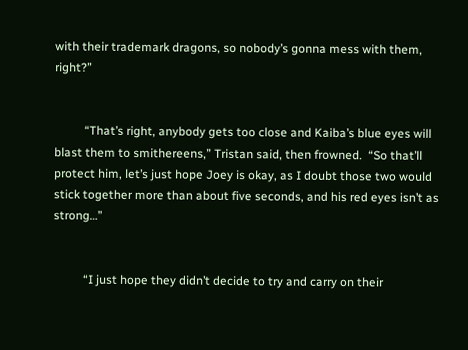with their trademark dragons, so nobody’s gonna mess with them, right?”


          “That’s right, anybody gets too close and Kaiba’s blue eyes will blast them to smithereens,” Tristan said, then frowned.  “So that’ll protect him, let’s just hope Joey is okay, as I doubt those two would stick together more than about five seconds, and his red eyes isn’t as strong…”


          “I just hope they didn’t decide to try and carry on their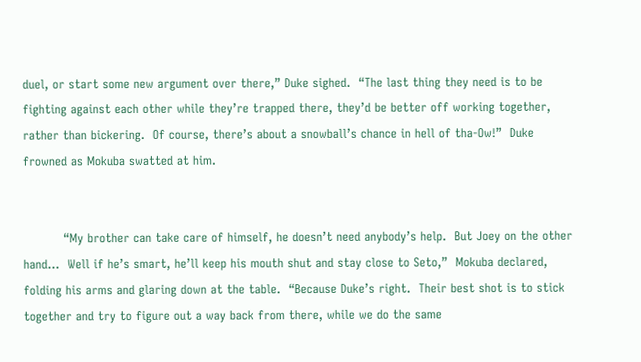duel, or start some new argument over there,” Duke sighed.  “The last thing they need is to be fighting against each other while they’re trapped there, they’d be better off working together, rather than bickering.  Of course, there’s about a snowball’s chance in hell of tha-Ow!”  Duke frowned as Mokuba swatted at him.


          “My brother can take care of himself, he doesn’t need anybody’s help.  But Joey on the other hand…  Well if he’s smart, he’ll keep his mouth shut and stay close to Seto,”  Mokuba declared, folding his arms and glaring down at the table.  “Because Duke’s right.  Their best shot is to stick together and try to figure out a way back from there, while we do the same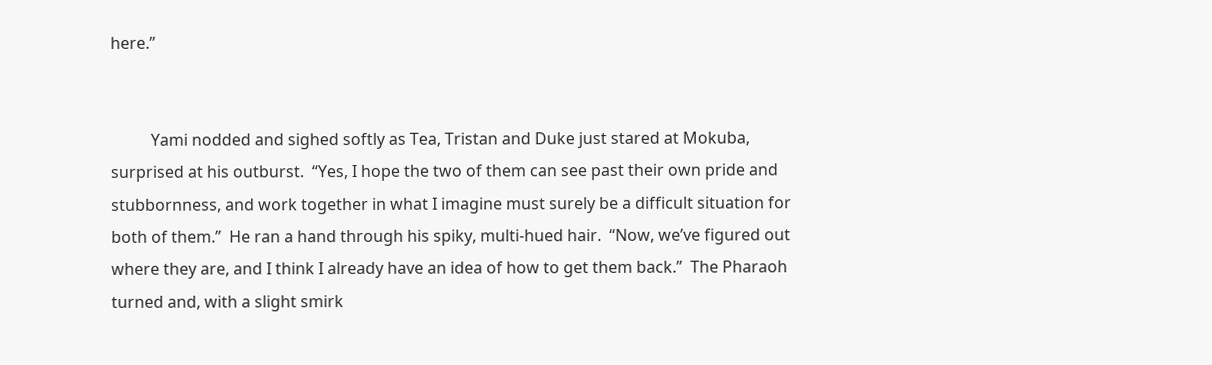here.”


          Yami nodded and sighed softly as Tea, Tristan and Duke just stared at Mokuba, surprised at his outburst.  “Yes, I hope the two of them can see past their own pride and stubbornness, and work together in what I imagine must surely be a difficult situation for both of them.”  He ran a hand through his spiky, multi-hued hair.  “Now, we’ve figured out where they are, and I think I already have an idea of how to get them back.”  The Pharaoh turned and, with a slight smirk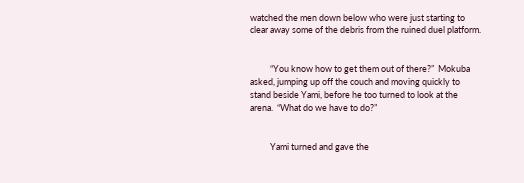watched the men down below who were just starting to clear away some of the debris from the ruined duel platform.


          “You know how to get them out of there?”  Mokuba asked, jumping up off the couch and moving quickly to stand beside Yami, before he too turned to look at the arena.  “What do we have to do?”


          Yami turned and gave the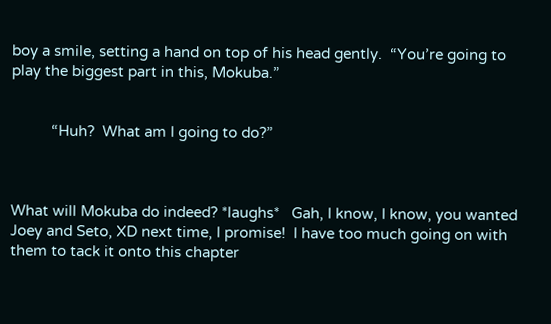boy a smile, setting a hand on top of his head gently.  “You’re going to play the biggest part in this, Mokuba.”


          “Huh?  What am I going to do?”



What will Mokuba do indeed? *laughs*   Gah, I know, I know, you wanted Joey and Seto, XD next time, I promise!  I have too much going on with them to tack it onto this chapter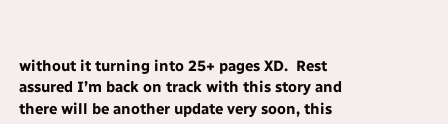without it turning into 25+ pages XD.  Rest assured I’m back on track with this story and there will be another update very soon, this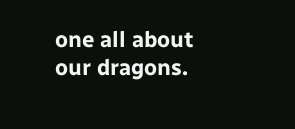one all about our dragons.